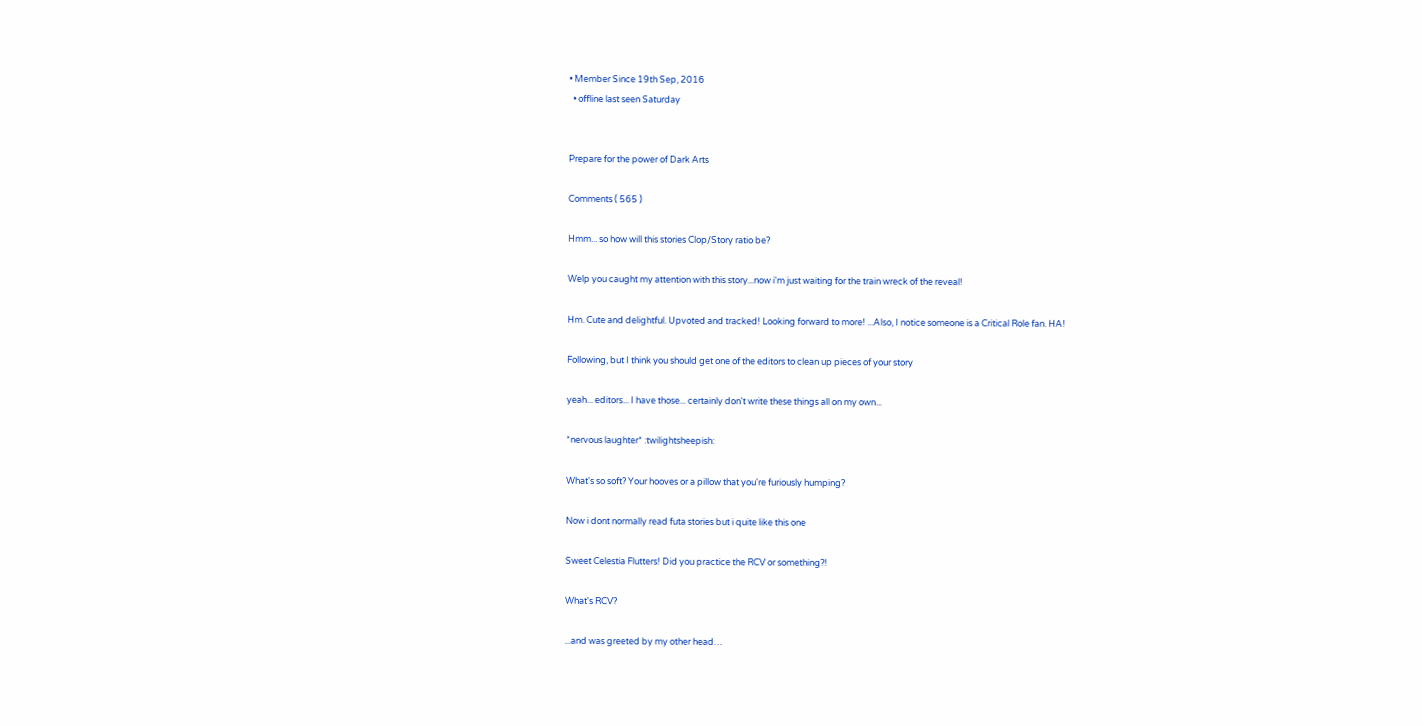• Member Since 19th Sep, 2016
  • offline last seen Saturday


Prepare for the power of Dark Arts

Comments ( 565 )

Hmm... so how will this stories Clop/Story ratio be?

Welp you caught my attention with this story...now i'm just waiting for the train wreck of the reveal!

Hm. Cute and delightful. Upvoted and tracked! Looking forward to more! ...Also, I notice someone is a Critical Role fan. HA!

Following, but I think you should get one of the editors to clean up pieces of your story

yeah... editors... I have those... certainly don't write these things all on my own...

*nervous laughter* :twilightsheepish:

What's so soft? Your hooves or a pillow that you're furiously humping?

Now i dont normally read futa stories but i quite like this one

Sweet Celestia Flutters! Did you practice the RCV or something?!

What's RCV?

...and was greeted by my other head…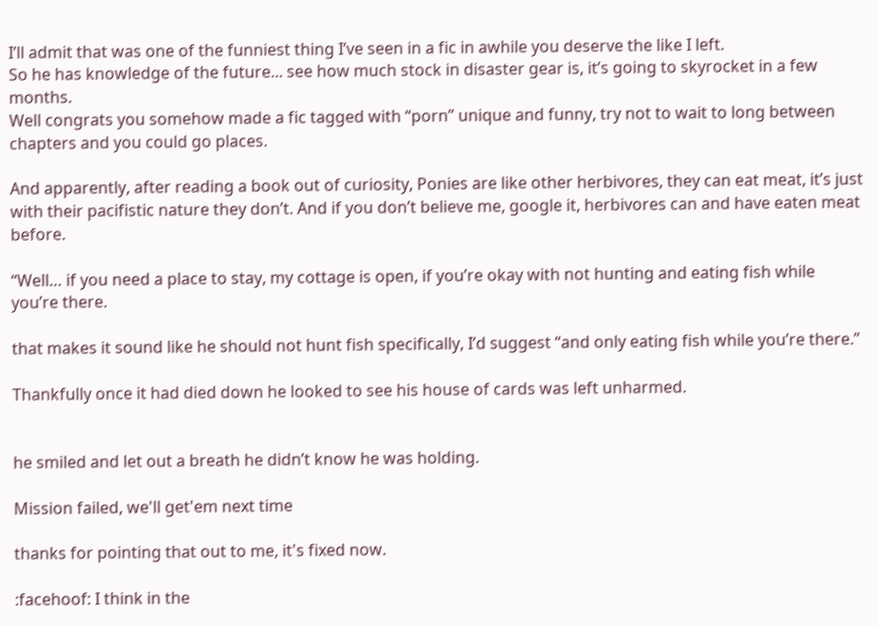I’ll admit that was one of the funniest thing I’ve seen in a fic in awhile you deserve the like I left.
So he has knowledge of the future... see how much stock in disaster gear is, it’s going to skyrocket in a few months.
Well congrats you somehow made a fic tagged with “porn” unique and funny, try not to wait to long between chapters and you could go places.

And apparently, after reading a book out of curiosity, Ponies are like other herbivores, they can eat meat, it’s just with their pacifistic nature they don’t. And if you don’t believe me, google it, herbivores can and have eaten meat before.

“Well… if you need a place to stay, my cottage is open, if you’re okay with not hunting and eating fish while you’re there.

that makes it sound like he should not hunt fish specifically, I’d suggest “and only eating fish while you’re there.”

Thankfully once it had died down he looked to see his house of cards was left unharmed.


he smiled and let out a breath he didn’t know he was holding.

Mission failed, we'll get'em next time

thanks for pointing that out to me, it's fixed now.

:facehoof: I think in the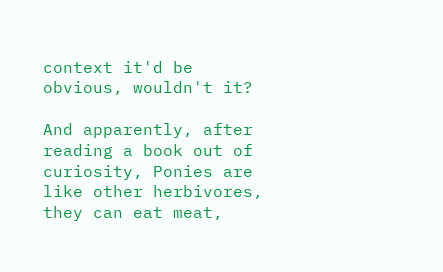context it'd be obvious, wouldn't it?

And apparently, after reading a book out of curiosity, Ponies are like other herbivores, they can eat meat,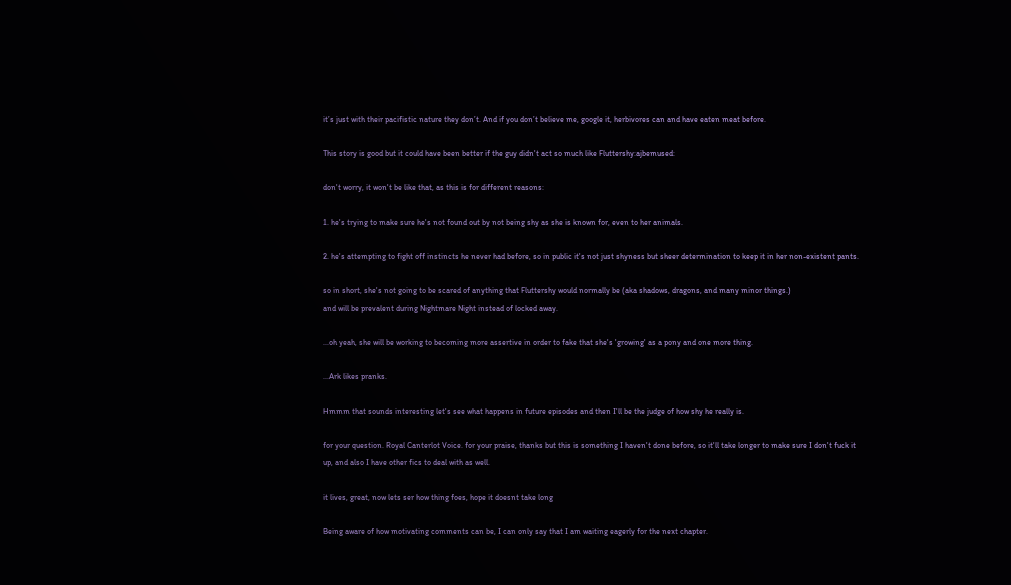it’s just with their pacifistic nature they don’t. And if you don’t believe me, google it, herbivores can and have eaten meat before.

This story is good but it could have been better if the guy didn't act so much like Fluttershy:ajbemused:

don't worry, it won't be like that, as this is for different reasons:

1. he's trying to make sure he's not found out by not being shy as she is known for, even to her animals.

2. he's attempting to fight off instincts he never had before, so in public it's not just shyness but sheer determination to keep it in her non-existent pants.

so in short, she's not going to be scared of anything that Fluttershy would normally be (aka shadows, dragons, and many minor things.)
and will be prevalent during Nightmare Night instead of locked away.

...oh yeah, she will be working to becoming more assertive in order to fake that she's 'growing' as a pony and one more thing.

...Ark likes pranks.

Hmmm that sounds interesting let's see what happens in future episodes and then I'll be the judge of how shy he really is.

for your question. Royal Canterlot Voice. for your praise, thanks but this is something I haven't done before, so it'll take longer to make sure I don't fuck it up, and also I have other fics to deal with as well.

it lives, great, now lets ser how thing foes, hope it doesnt take long

Being aware of how motivating comments can be, I can only say that I am waiting eagerly for the next chapter.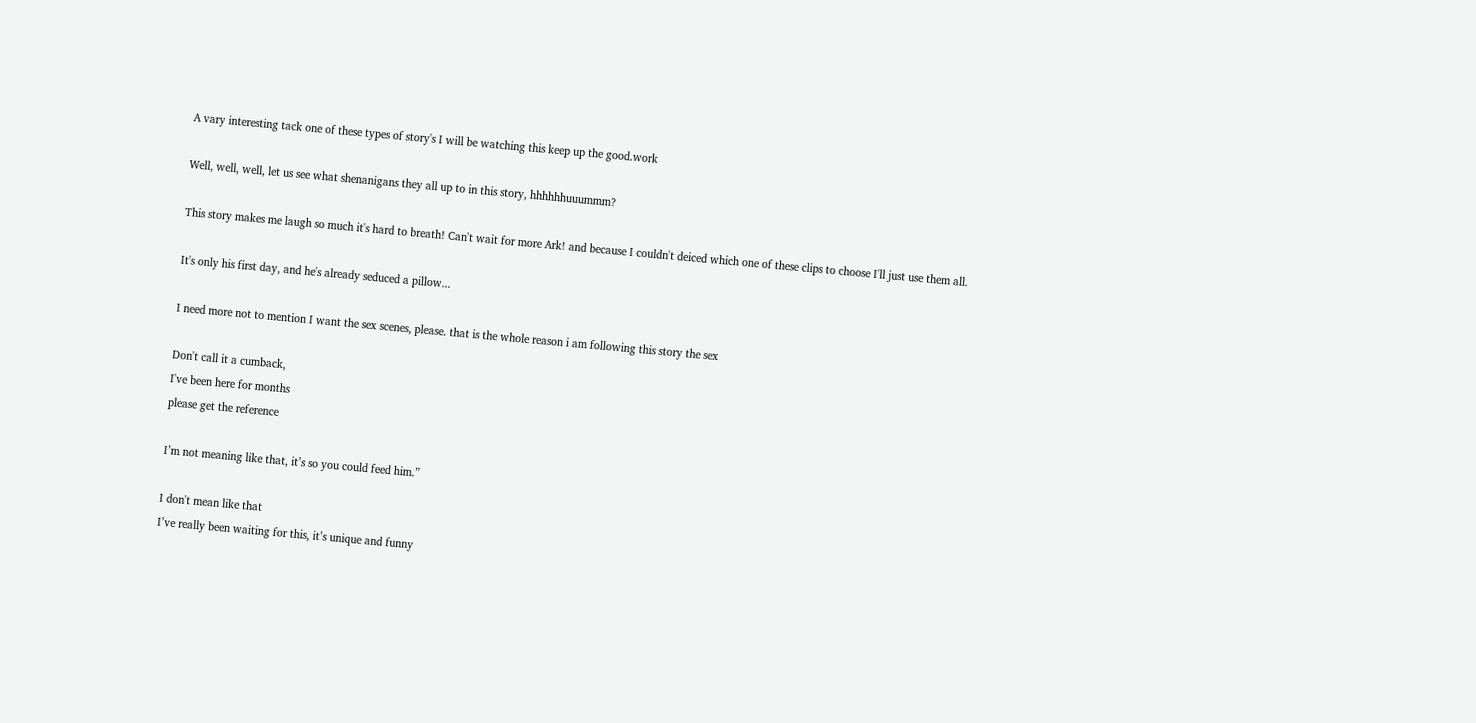A vary interesting tack one of these types of story's I will be watching this keep up the good.work

Well, well, well, let us see what shenanigans they all up to in this story, hhhhhhuuummm?

This story makes me laugh so much it's hard to breath! Can't wait for more Ark! and because I couldn't deiced which one of these clips to choose I'll just use them all.

It's only his first day, and he's already seduced a pillow...

I need more not to mention I want the sex scenes, please. that is the whole reason i am following this story the sex

Don't call it a cumback,
I've been here for months
please get the reference

I’m not meaning like that, it’s so you could feed him.”

I don't mean like that
I’ve really been waiting for this, it’s unique and funny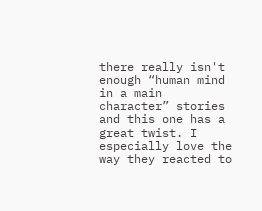there really isn't enough “human mind in a main character” stories and this one has a great twist. I especially love the way they reacted to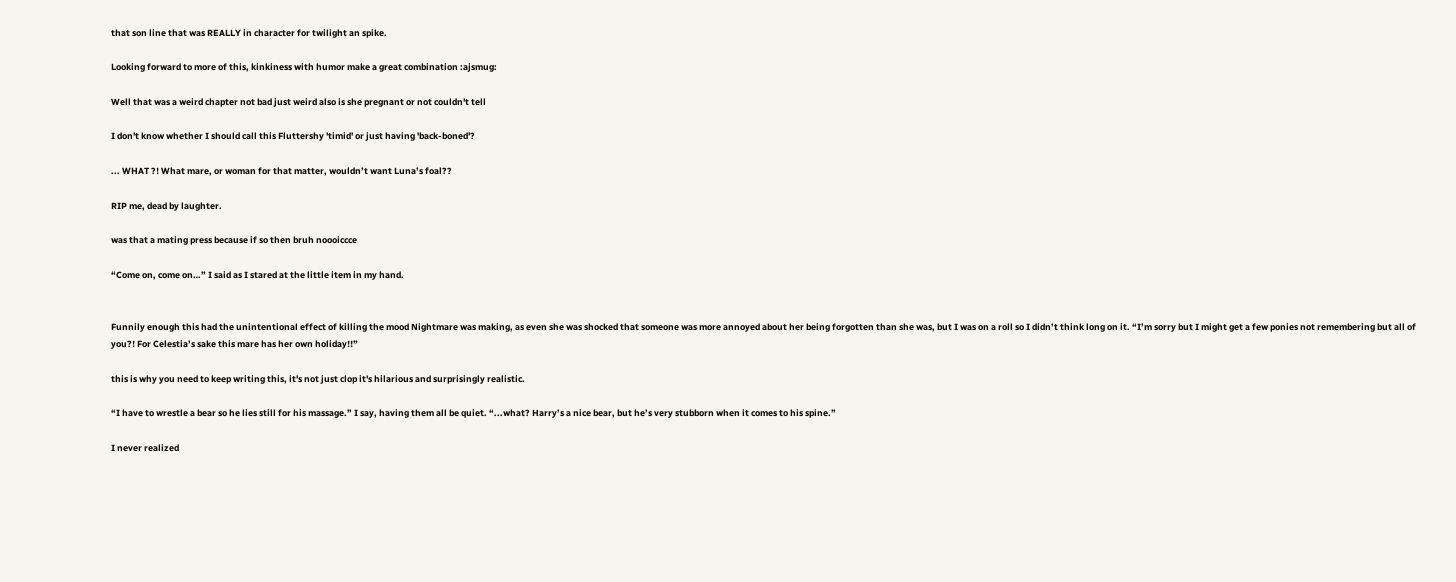that son line that was REALLY in character for twilight an spike.

Looking forward to more of this, kinkiness with humor make a great combination :ajsmug:

Well that was a weird chapter not bad just weird also is she pregnant or not couldn't tell

I don't know whether I should call this Fluttershy 'timid' or just having 'back-boned'?

... WHAT ?! What mare, or woman for that matter, wouldn’t want Luna’s foal??

RIP me, dead by laughter.

was that a mating press because if so then bruh noooiccce

“Come on, come on…” I said as I stared at the little item in my hand.


Funnily enough this had the unintentional effect of killing the mood Nightmare was making, as even she was shocked that someone was more annoyed about her being forgotten than she was, but I was on a roll so I didn’t think long on it. “I’m sorry but I might get a few ponies not remembering but all of you?! For Celestia’s sake this mare has her own holiday!!”

this is why you need to keep writing this, it's not just clop it's hilarious and surprisingly realistic.

“I have to wrestle a bear so he lies still for his massage.” I say, having them all be quiet. “...what? Harry’s a nice bear, but he’s very stubborn when it comes to his spine.”

I never realized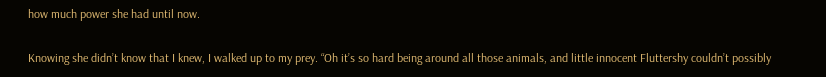how much power she had until now.

Knowing she didn’t know that I knew, I walked up to my prey. “Oh it’s so hard being around all those animals, and little innocent Fluttershy couldn’t possibly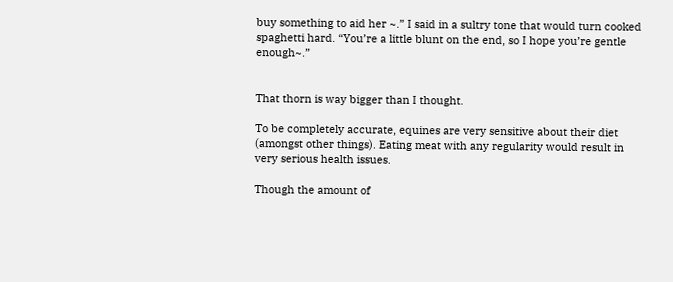buy something to aid her ~.” I said in a sultry tone that would turn cooked spaghetti hard. “You’re a little blunt on the end, so I hope you’re gentle enough~.”


That thorn is way bigger than I thought.

To be completely accurate, equines are very sensitive about their diet (amongst other things). Eating meat with any regularity would result in very serious health issues.

Though the amount of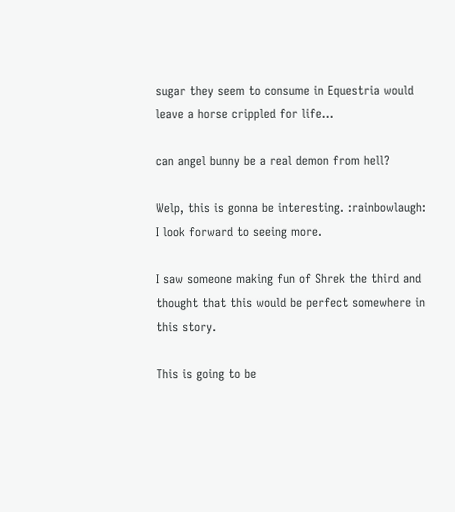sugar they seem to consume in Equestria would leave a horse crippled for life...

can angel bunny be a real demon from hell?

Welp, this is gonna be interesting. :rainbowlaugh: I look forward to seeing more.

I saw someone making fun of Shrek the third and thought that this would be perfect somewhere in this story.

This is going to be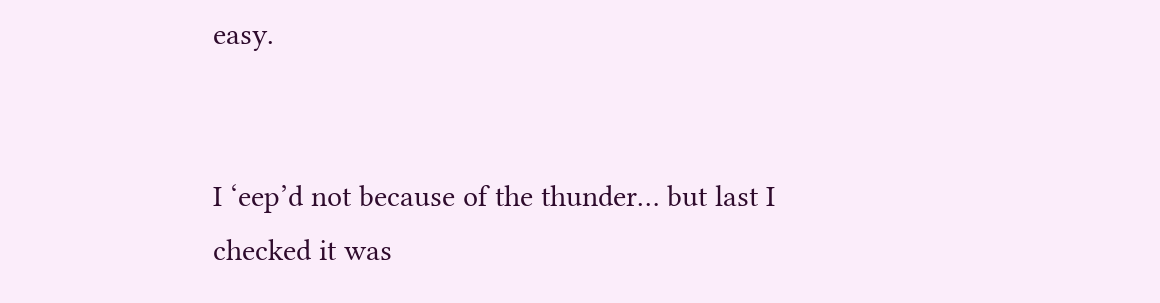easy.


I ‘eep’d not because of the thunder… but last I checked it was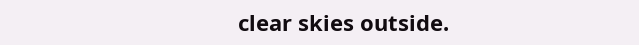clear skies outside.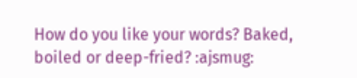How do you like your words? Baked, boiled or deep-fried? :ajsmug: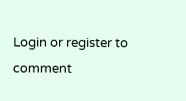Login or register to comment